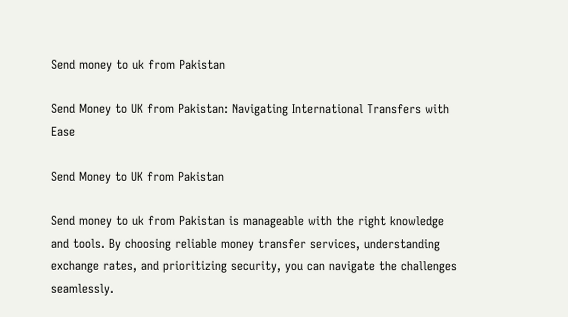Send money to uk from Pakistan

Send Money to UK from Pakistan: Navigating International Transfers with Ease

Send Money to UK from Pakistan

Send money to uk from Pakistan is manageable with the right knowledge and tools. By choosing reliable money transfer services, understanding exchange rates, and prioritizing security, you can navigate the challenges seamlessly.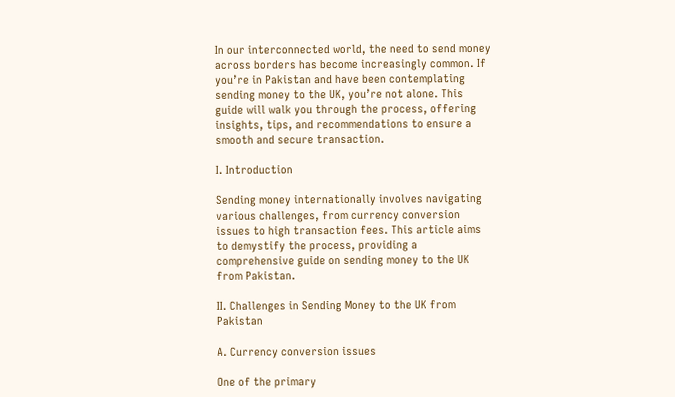In our interconnected world, the need to send money across borders has become increasingly common. If you’re in Pakistan and have been contemplating sending money to the UK, you’re not alone. This guide will walk you through the process, offering insights, tips, and recommendations to ensure a smooth and secure transaction.

I. Introduction

Sending money internationally involves navigating various challenges, from currency conversion issues to high transaction fees. This article aims to demystify the process, providing a comprehensive guide on sending money to the UK from Pakistan.

II. Challenges in Sending Money to the UK from Pakistan

A. Currency conversion issues

One of the primary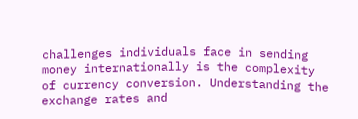challenges individuals face in sending money internationally is the complexity of currency conversion. Understanding the exchange rates and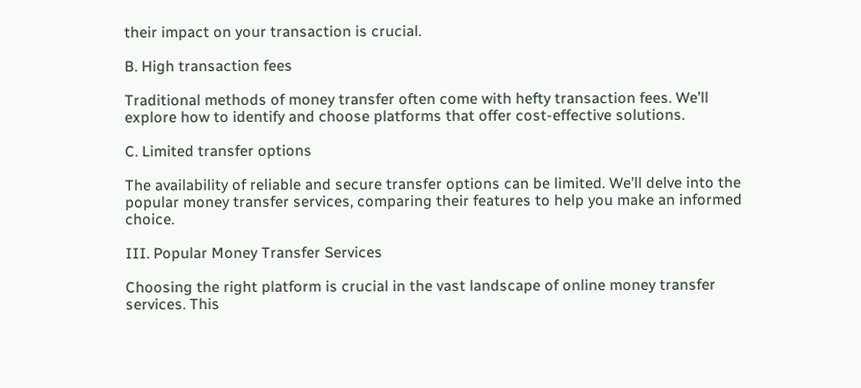their impact on your transaction is crucial.

B. High transaction fees

Traditional methods of money transfer often come with hefty transaction fees. We’ll explore how to identify and choose platforms that offer cost-effective solutions.

C. Limited transfer options

The availability of reliable and secure transfer options can be limited. We’ll delve into the popular money transfer services, comparing their features to help you make an informed choice.

III. Popular Money Transfer Services

Choosing the right platform is crucial in the vast landscape of online money transfer services. This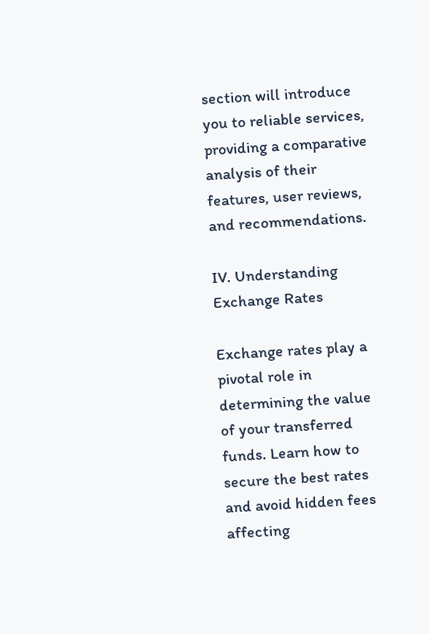section will introduce you to reliable services, providing a comparative analysis of their features, user reviews, and recommendations.

IV. Understanding Exchange Rates

Exchange rates play a pivotal role in determining the value of your transferred funds. Learn how to secure the best rates and avoid hidden fees affecting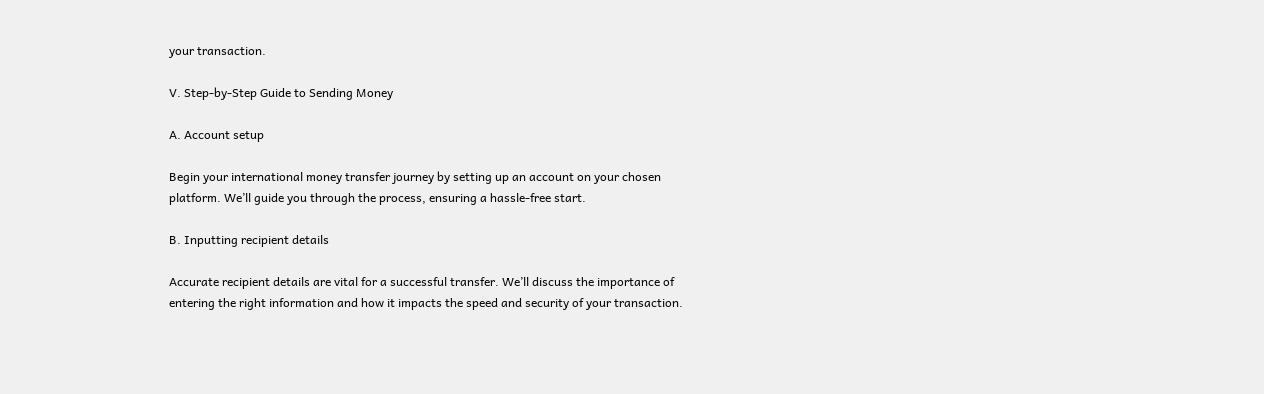your transaction.

V. Step-by-Step Guide to Sending Money

A. Account setup

Begin your international money transfer journey by setting up an account on your chosen platform. We’ll guide you through the process, ensuring a hassle-free start.

B. Inputting recipient details

Accurate recipient details are vital for a successful transfer. We’ll discuss the importance of entering the right information and how it impacts the speed and security of your transaction.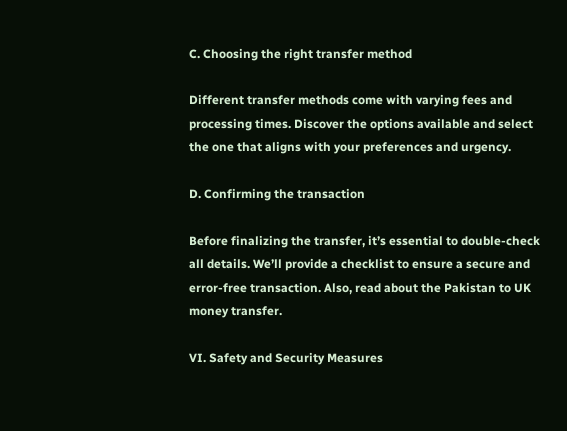C. Choosing the right transfer method

Different transfer methods come with varying fees and processing times. Discover the options available and select the one that aligns with your preferences and urgency.

D. Confirming the transaction

Before finalizing the transfer, it’s essential to double-check all details. We’ll provide a checklist to ensure a secure and error-free transaction. Also, read about the Pakistan to UK money transfer.

VI. Safety and Security Measures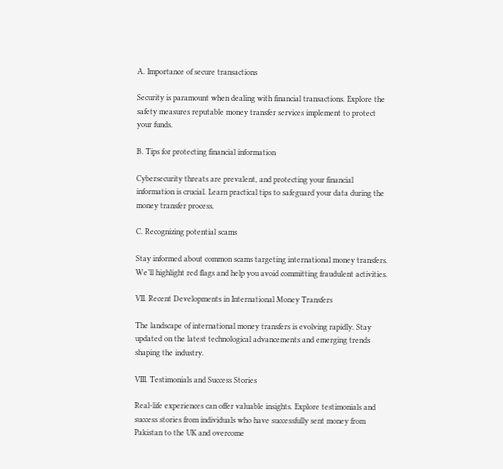A. Importance of secure transactions

Security is paramount when dealing with financial transactions. Explore the safety measures reputable money transfer services implement to protect your funds.

B. Tips for protecting financial information

Cybersecurity threats are prevalent, and protecting your financial information is crucial. Learn practical tips to safeguard your data during the money transfer process.

C. Recognizing potential scams

Stay informed about common scams targeting international money transfers. We’ll highlight red flags and help you avoid committing fraudulent activities.

VII. Recent Developments in International Money Transfers

The landscape of international money transfers is evolving rapidly. Stay updated on the latest technological advancements and emerging trends shaping the industry.

VIII. Testimonials and Success Stories

Real-life experiences can offer valuable insights. Explore testimonials and success stories from individuals who have successfully sent money from Pakistan to the UK and overcome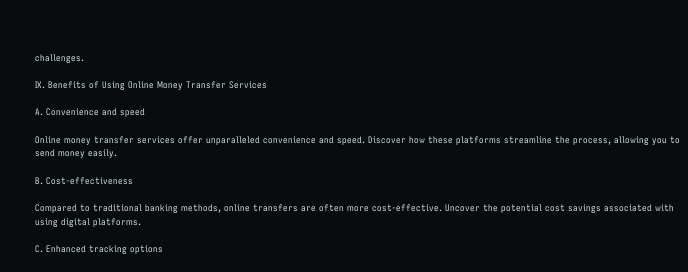challenges.

IX. Benefits of Using Online Money Transfer Services

A. Convenience and speed

Online money transfer services offer unparalleled convenience and speed. Discover how these platforms streamline the process, allowing you to send money easily.

B. Cost-effectiveness

Compared to traditional banking methods, online transfers are often more cost-effective. Uncover the potential cost savings associated with using digital platforms.

C. Enhanced tracking options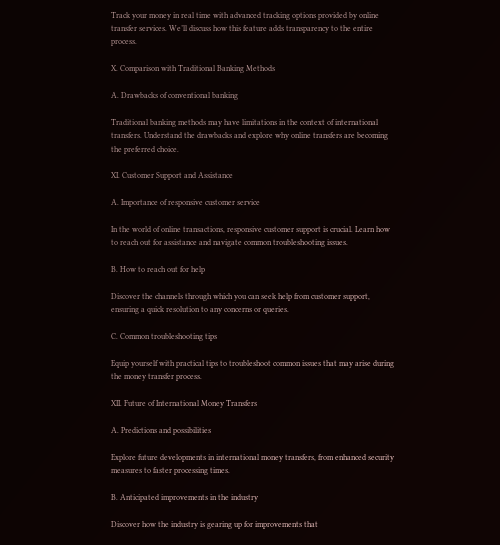Track your money in real time with advanced tracking options provided by online transfer services. We’ll discuss how this feature adds transparency to the entire process.

X. Comparison with Traditional Banking Methods

A. Drawbacks of conventional banking

Traditional banking methods may have limitations in the context of international transfers. Understand the drawbacks and explore why online transfers are becoming the preferred choice.

XI. Customer Support and Assistance

A. Importance of responsive customer service

In the world of online transactions, responsive customer support is crucial. Learn how to reach out for assistance and navigate common troubleshooting issues.

B. How to reach out for help

Discover the channels through which you can seek help from customer support, ensuring a quick resolution to any concerns or queries.

C. Common troubleshooting tips

Equip yourself with practical tips to troubleshoot common issues that may arise during the money transfer process.

XII. Future of International Money Transfers

A. Predictions and possibilities

Explore future developments in international money transfers, from enhanced security measures to faster processing times.

B. Anticipated improvements in the industry

Discover how the industry is gearing up for improvements that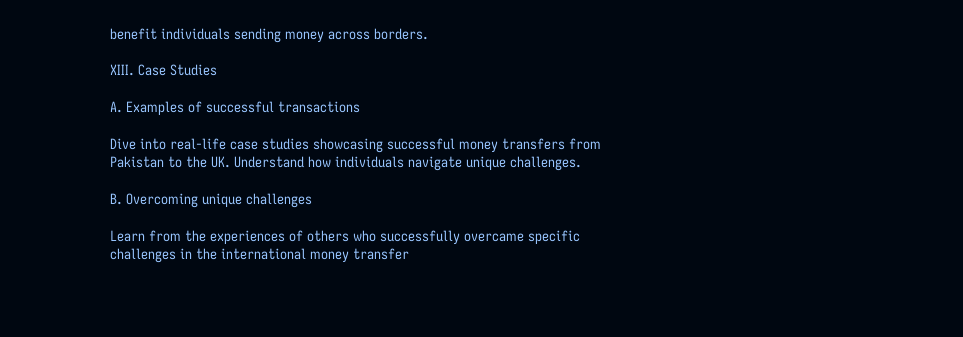benefit individuals sending money across borders.

XIII. Case Studies

A. Examples of successful transactions

Dive into real-life case studies showcasing successful money transfers from Pakistan to the UK. Understand how individuals navigate unique challenges.

B. Overcoming unique challenges

Learn from the experiences of others who successfully overcame specific challenges in the international money transfer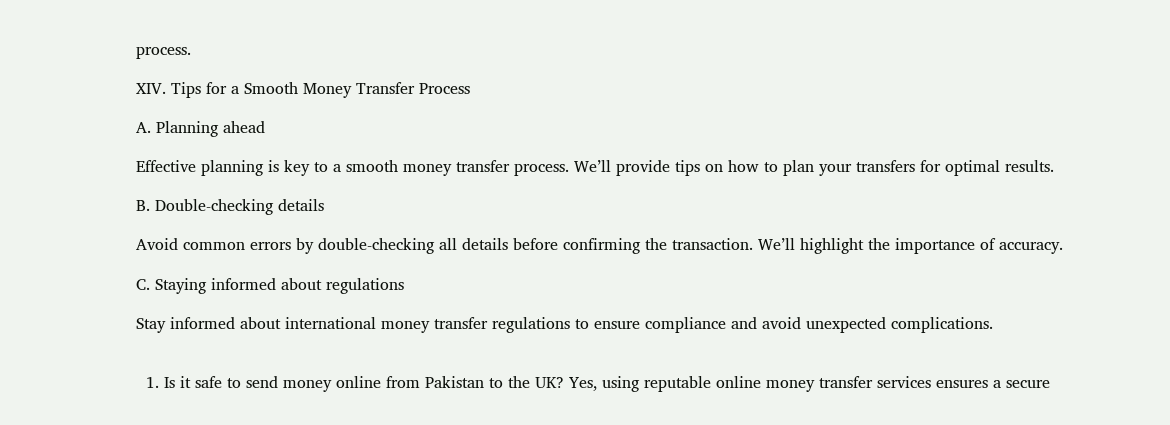process.

XIV. Tips for a Smooth Money Transfer Process

A. Planning ahead

Effective planning is key to a smooth money transfer process. We’ll provide tips on how to plan your transfers for optimal results.

B. Double-checking details

Avoid common errors by double-checking all details before confirming the transaction. We’ll highlight the importance of accuracy.

C. Staying informed about regulations

Stay informed about international money transfer regulations to ensure compliance and avoid unexpected complications.


  1. Is it safe to send money online from Pakistan to the UK? Yes, using reputable online money transfer services ensures a secure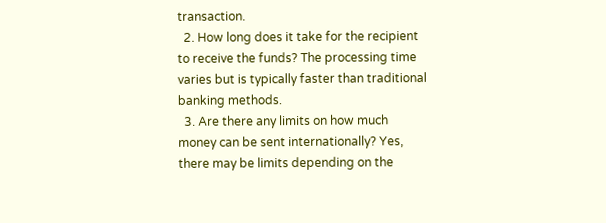transaction.
  2. How long does it take for the recipient to receive the funds? The processing time varies but is typically faster than traditional banking methods.
  3. Are there any limits on how much money can be sent internationally? Yes, there may be limits depending on the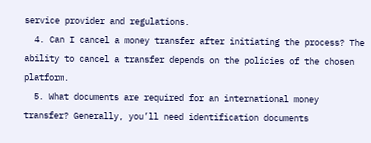service provider and regulations.
  4. Can I cancel a money transfer after initiating the process? The ability to cancel a transfer depends on the policies of the chosen platform.
  5. What documents are required for an international money transfer? Generally, you’ll need identification documents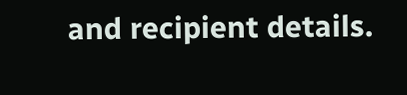and recipient details.